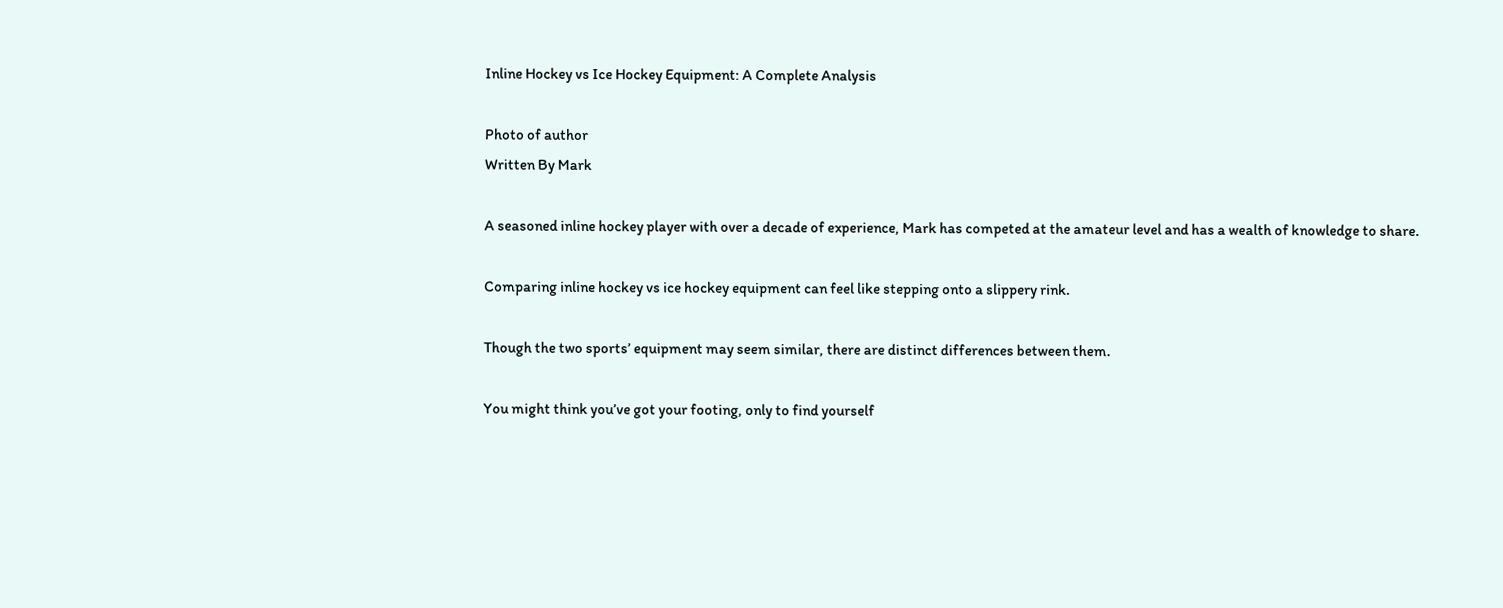Inline Hockey vs Ice Hockey Equipment: A Complete Analysis

Photo of author
Written By Mark

A seasoned inline hockey player with over a decade of experience, Mark has competed at the amateur level and has a wealth of knowledge to share.

Comparing inline hockey vs ice hockey equipment can feel like stepping onto a slippery rink.

Though the two sports’ equipment may seem similar, there are distinct differences between them.

You might think you’ve got your footing, only to find yourself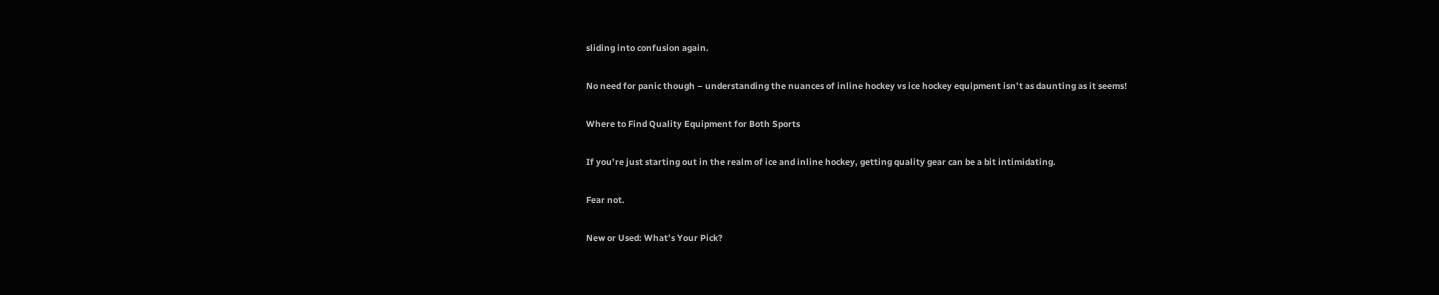sliding into confusion again.

No need for panic though – understanding the nuances of inline hockey vs ice hockey equipment isn’t as daunting as it seems!

Where to Find Quality Equipment for Both Sports

If you’re just starting out in the realm of ice and inline hockey, getting quality gear can be a bit intimidating.

Fear not.

New or Used: What’s Your Pick?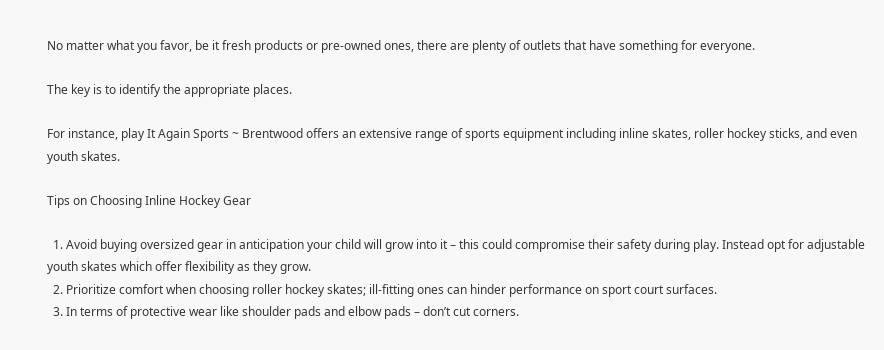No matter what you favor, be it fresh products or pre-owned ones, there are plenty of outlets that have something for everyone.

The key is to identify the appropriate places.

For instance, play It Again Sports ~ Brentwood offers an extensive range of sports equipment including inline skates, roller hockey sticks, and even youth skates.

Tips on Choosing Inline Hockey Gear

  1. Avoid buying oversized gear in anticipation your child will grow into it – this could compromise their safety during play. Instead opt for adjustable youth skates which offer flexibility as they grow.
  2. Prioritize comfort when choosing roller hockey skates; ill-fitting ones can hinder performance on sport court surfaces.
  3. In terms of protective wear like shoulder pads and elbow pads – don’t cut corners.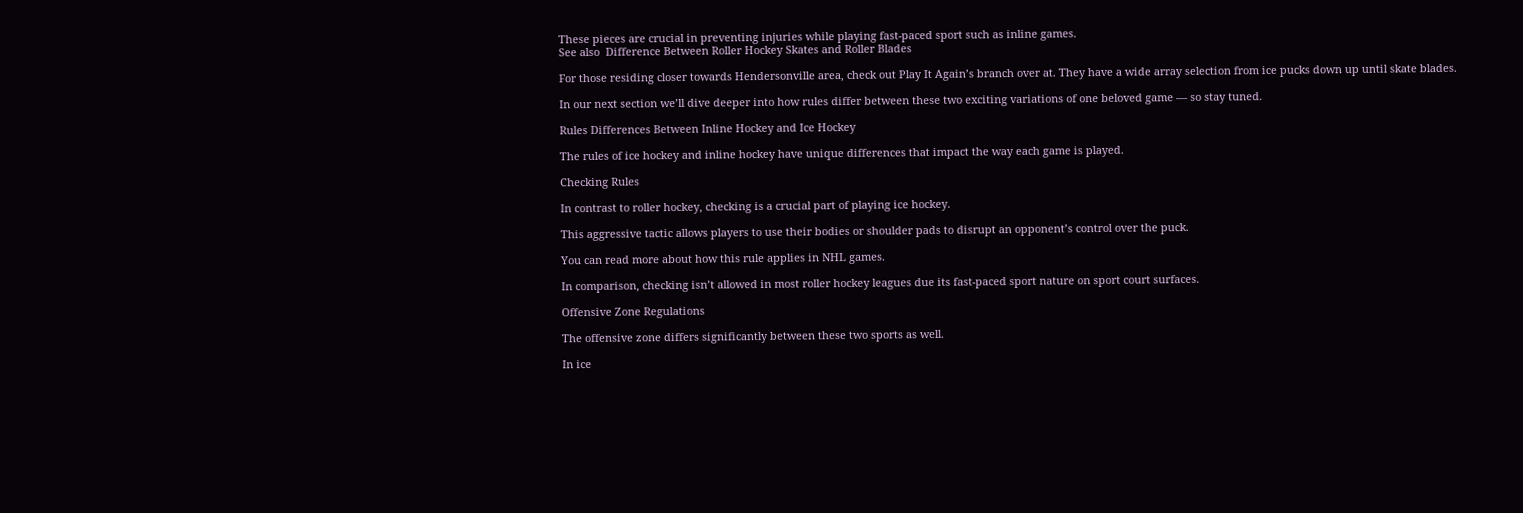These pieces are crucial in preventing injuries while playing fast-paced sport such as inline games.
See also  Difference Between Roller Hockey Skates and Roller Blades

For those residing closer towards Hendersonville area, check out Play It Again’s branch over at. They have a wide array selection from ice pucks down up until skate blades.

In our next section we’ll dive deeper into how rules differ between these two exciting variations of one beloved game — so stay tuned.

Rules Differences Between Inline Hockey and Ice Hockey

The rules of ice hockey and inline hockey have unique differences that impact the way each game is played.

Checking Rules

In contrast to roller hockey, checking is a crucial part of playing ice hockey.

This aggressive tactic allows players to use their bodies or shoulder pads to disrupt an opponent’s control over the puck.

You can read more about how this rule applies in NHL games.

In comparison, checking isn’t allowed in most roller hockey leagues due its fast-paced sport nature on sport court surfaces.

Offensive Zone Regulations

The offensive zone differs significantly between these two sports as well.

In ice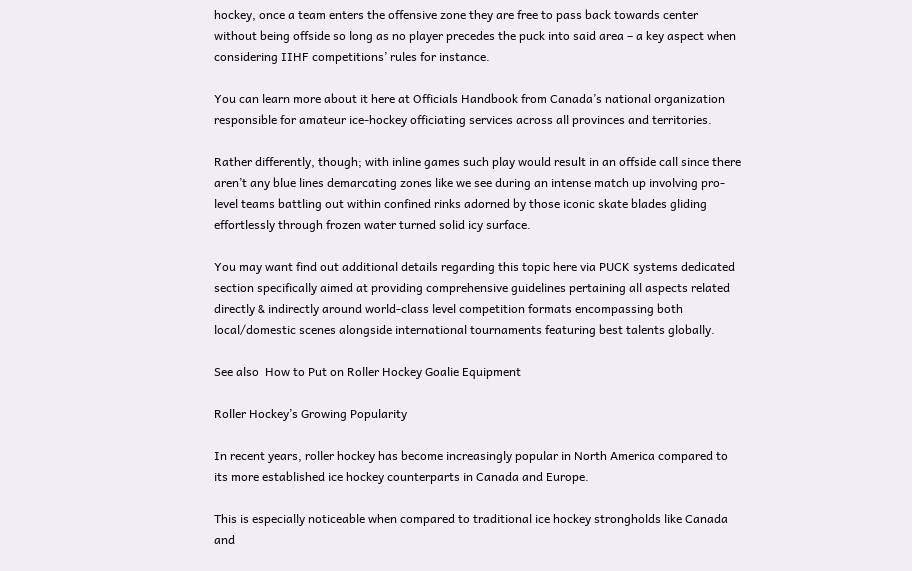hockey, once a team enters the offensive zone they are free to pass back towards center without being offside so long as no player precedes the puck into said area – a key aspect when considering IIHF competitions’ rules for instance.

You can learn more about it here at Officials Handbook from Canada’s national organization responsible for amateur ice-hockey officiating services across all provinces and territories.

Rather differently, though; with inline games such play would result in an offside call since there aren’t any blue lines demarcating zones like we see during an intense match up involving pro-level teams battling out within confined rinks adorned by those iconic skate blades gliding effortlessly through frozen water turned solid icy surface.

You may want find out additional details regarding this topic here via PUCK systems dedicated section specifically aimed at providing comprehensive guidelines pertaining all aspects related directly & indirectly around world-class level competition formats encompassing both local/domestic scenes alongside international tournaments featuring best talents globally.

See also  How to Put on Roller Hockey Goalie Equipment

Roller Hockey’s Growing Popularity

In recent years, roller hockey has become increasingly popular in North America compared to its more established ice hockey counterparts in Canada and Europe.

This is especially noticeable when compared to traditional ice hockey strongholds like Canada and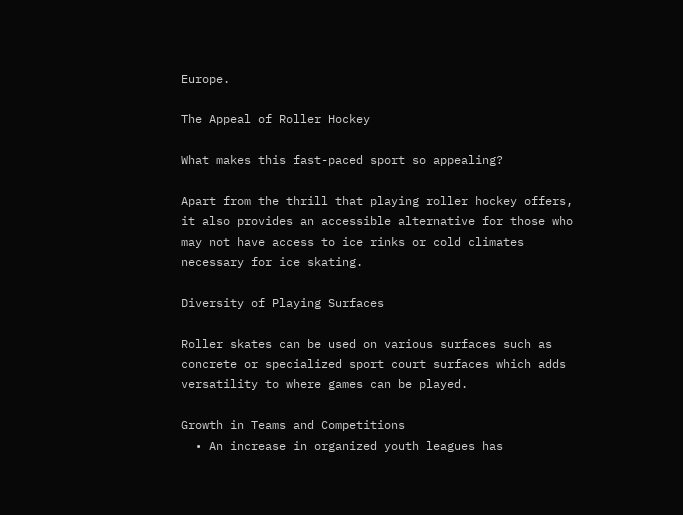Europe.

The Appeal of Roller Hockey

What makes this fast-paced sport so appealing?

Apart from the thrill that playing roller hockey offers, it also provides an accessible alternative for those who may not have access to ice rinks or cold climates necessary for ice skating.

Diversity of Playing Surfaces

Roller skates can be used on various surfaces such as concrete or specialized sport court surfaces which adds versatility to where games can be played.

Growth in Teams and Competitions
  • An increase in organized youth leagues has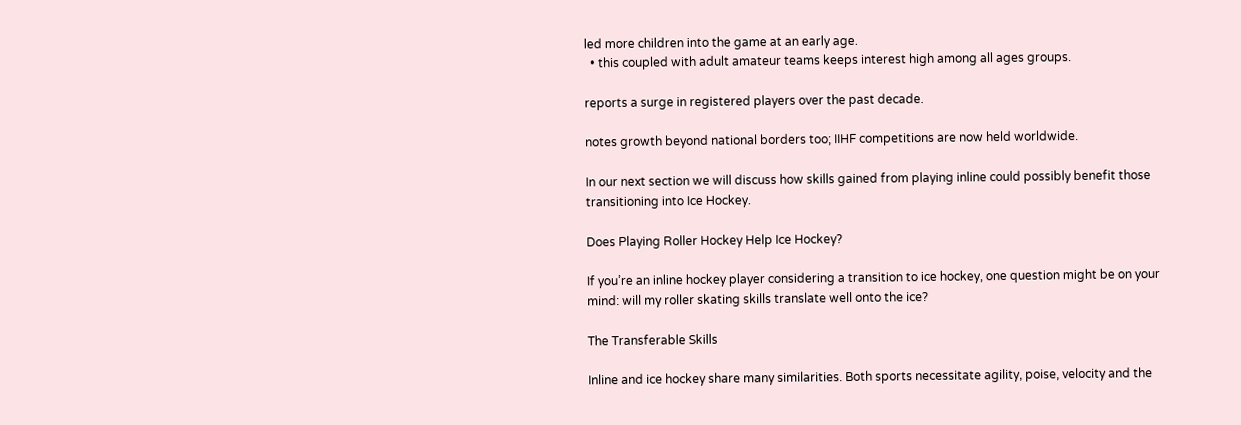led more children into the game at an early age.
  • this coupled with adult amateur teams keeps interest high among all ages groups.

reports a surge in registered players over the past decade.

notes growth beyond national borders too; IIHF competitions are now held worldwide.

In our next section we will discuss how skills gained from playing inline could possibly benefit those transitioning into Ice Hockey.

Does Playing Roller Hockey Help Ice Hockey?

If you’re an inline hockey player considering a transition to ice hockey, one question might be on your mind: will my roller skating skills translate well onto the ice?

The Transferable Skills

Inline and ice hockey share many similarities. Both sports necessitate agility, poise, velocity and the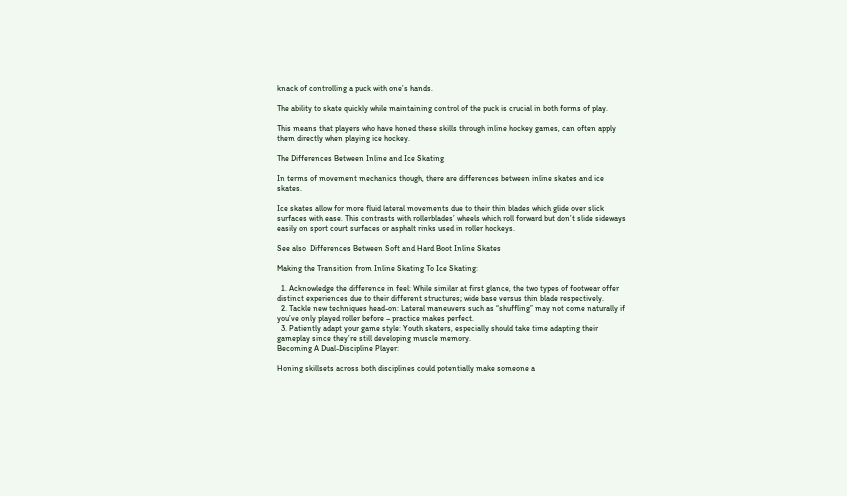knack of controlling a puck with one’s hands.

The ability to skate quickly while maintaining control of the puck is crucial in both forms of play.

This means that players who have honed these skills through inline hockey games, can often apply them directly when playing ice hockey.

The Differences Between Inline and Ice Skating

In terms of movement mechanics though, there are differences between inline skates and ice skates.

Ice skates allow for more fluid lateral movements due to their thin blades which glide over slick surfaces with ease. This contrasts with rollerblades’ wheels which roll forward but don’t slide sideways easily on sport court surfaces or asphalt rinks used in roller hockeys.

See also  Differences Between Soft and Hard Boot Inline Skates

Making the Transition from Inline Skating To Ice Skating:

  1. Acknowledge the difference in feel: While similar at first glance, the two types of footwear offer distinct experiences due to their different structures; wide base versus thin blade respectively.
  2. Tackle new techniques head-on: Lateral maneuvers such as “shuffling” may not come naturally if you’ve only played roller before – practice makes perfect.
  3. Patiently adapt your game style: Youth skaters, especially should take time adapting their gameplay since they’re still developing muscle memory.
Becoming A Dual-Discipline Player:

Honing skillsets across both disciplines could potentially make someone a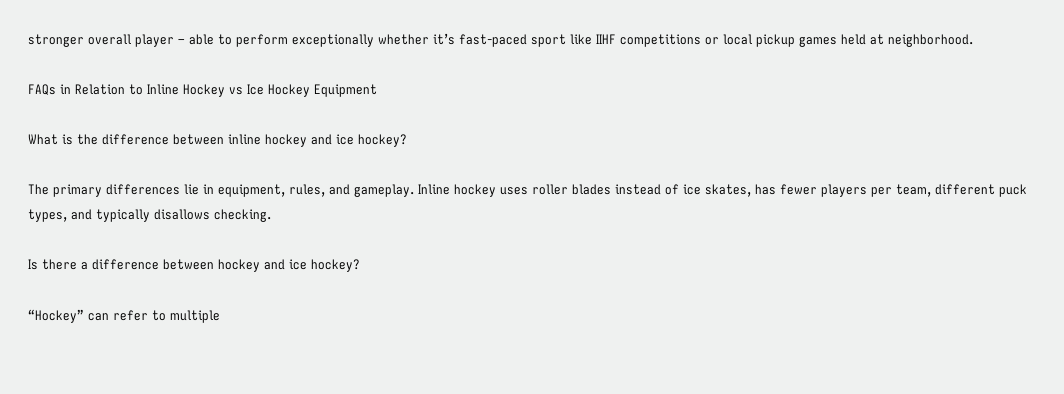stronger overall player – able to perform exceptionally whether it’s fast-paced sport like IIHF competitions or local pickup games held at neighborhood.

FAQs in Relation to Inline Hockey vs Ice Hockey Equipment

What is the difference between inline hockey and ice hockey?

The primary differences lie in equipment, rules, and gameplay. Inline hockey uses roller blades instead of ice skates, has fewer players per team, different puck types, and typically disallows checking.

Is there a difference between hockey and ice hockey?

“Hockey” can refer to multiple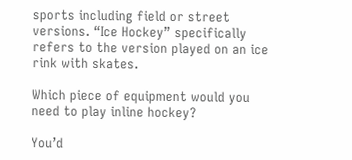sports including field or street versions. “Ice Hockey” specifically refers to the version played on an ice rink with skates.

Which piece of equipment would you need to play inline hockey?

You’d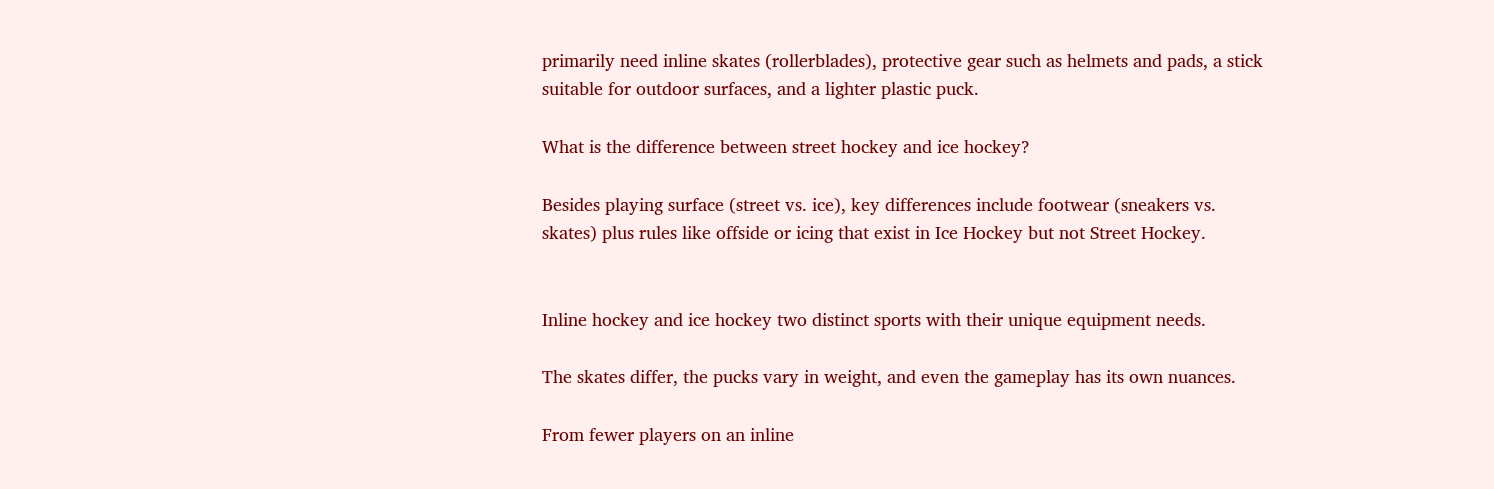primarily need inline skates (rollerblades), protective gear such as helmets and pads, a stick suitable for outdoor surfaces, and a lighter plastic puck.

What is the difference between street hockey and ice hockey?

Besides playing surface (street vs. ice), key differences include footwear (sneakers vs. skates) plus rules like offside or icing that exist in Ice Hockey but not Street Hockey.


Inline hockey and ice hockey two distinct sports with their unique equipment needs.

The skates differ, the pucks vary in weight, and even the gameplay has its own nuances.

From fewer players on an inline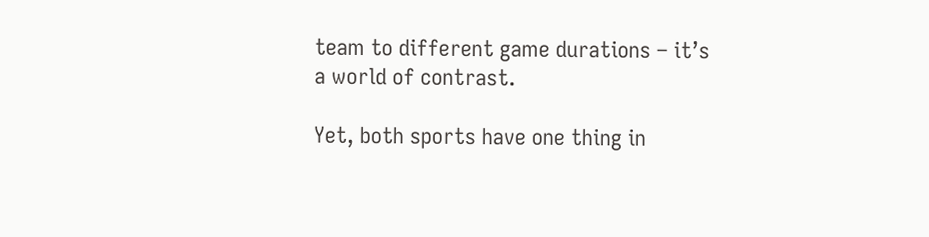team to different game durations – it’s a world of contrast.

Yet, both sports have one thing in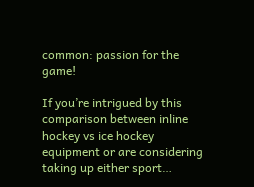common: passion for the game!

If you’re intrigued by this comparison between inline hockey vs ice hockey equipment or are considering taking up either sport…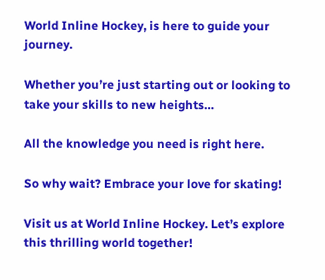World Inline Hockey, is here to guide your journey.

Whether you’re just starting out or looking to take your skills to new heights…

All the knowledge you need is right here.

So why wait? Embrace your love for skating!

Visit us at World Inline Hockey. Let’s explore this thrilling world together!